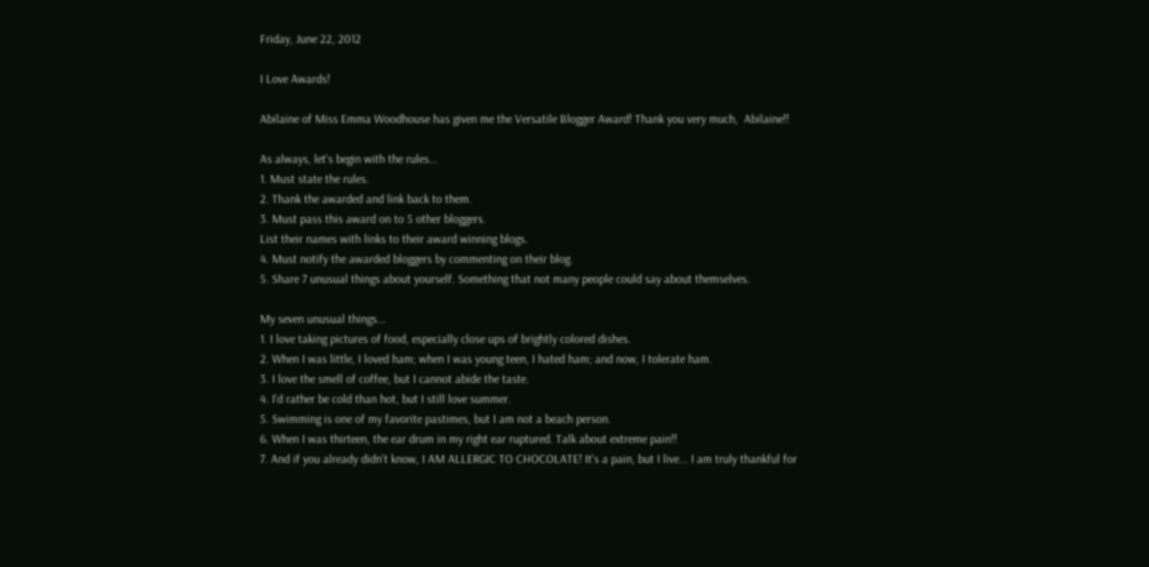Friday, June 22, 2012

I Love Awards!

Abilaine of Miss Emma Woodhouse has given me the Versatile Blogger Award! Thank you very much,  Abilaine!!

As always, let's begin with the rules...
1. Must state the rules.
2. Thank the awarded and link back to them.
3. Must pass this award on to 5 other bloggers.
List their names with links to their award winning blogs.
4. Must notify the awarded bloggers by commenting on their blog.
5. Share 7 unusual things about yourself. Something that not many people could say about themselves.

My seven unusual things...
1. I love taking pictures of food, especially close ups of brightly colored dishes.
2. When I was little, I loved ham; when I was young teen, I hated ham; and now, I tolerate ham.
3. I love the smell of coffee, but I cannot abide the taste.
4. I'd rather be cold than hot, but I still love summer.
5. Swimming is one of my favorite pastimes, but I am not a beach person.
6. When I was thirteen, the ear drum in my right ear ruptured. Talk about extreme pain!!
7. And if you already didn't know, I AM ALLERGIC TO CHOCOLATE! It's a pain, but I live... I am truly thankful for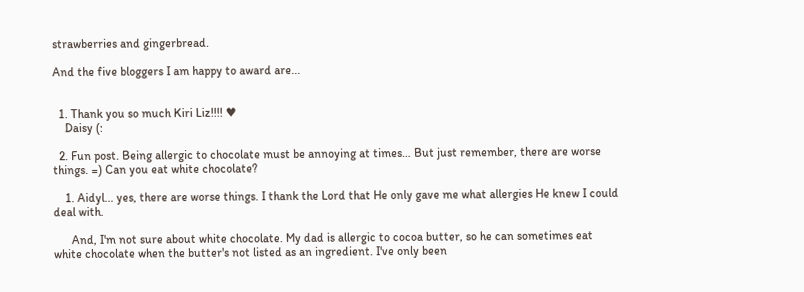strawberries and gingerbread.

And the five bloggers I am happy to award are...


  1. Thank you so much Kiri Liz!!!! ♥
    Daisy (:

  2. Fun post. Being allergic to chocolate must be annoying at times… But just remember, there are worse things. =) Can you eat white chocolate?

    1. Aidyl... yes, there are worse things. I thank the Lord that He only gave me what allergies He knew I could deal with.

      And, I'm not sure about white chocolate. My dad is allergic to cocoa butter, so he can sometimes eat white chocolate when the butter's not listed as an ingredient. I've only been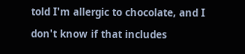told I'm allergic to chocolate, and I don't know if that includes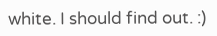white. I should find out. :)